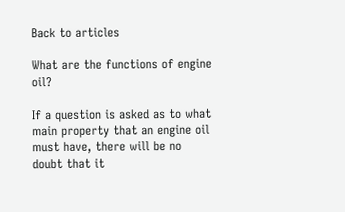Back to articles

What are the functions of engine oil?

If a question is asked as to what main property that an engine oil must have, there will be no doubt that it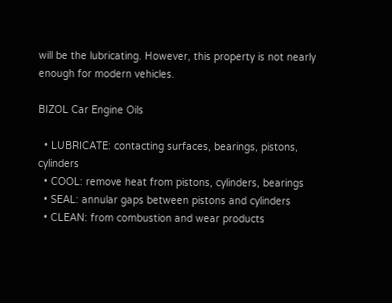will be the lubricating. However, this property is not nearly enough for modern vehicles.

BIZOL Car Engine Oils

  • LUBRICATE: contacting surfaces, bearings, pistons, cylinders
  • COOL: remove heat from pistons, cylinders, bearings
  • SEAL: annular gaps between pistons and cylinders
  • CLEAN: from combustion and wear products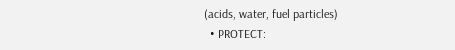(acids, water, fuel particles)
  • PROTECT: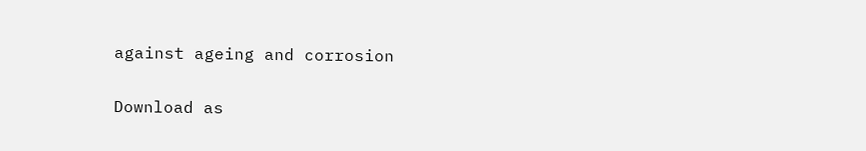against ageing and corrosion

Download as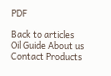PDF

Back to articles
Oil Guide About us Contact Products